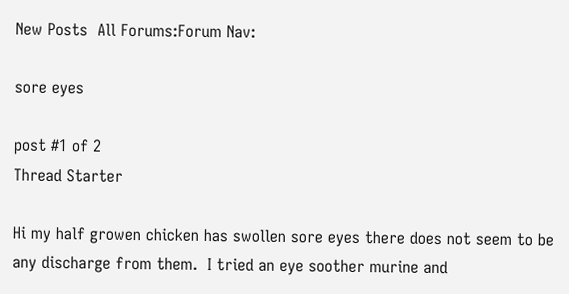New Posts  All Forums:Forum Nav:

sore eyes

post #1 of 2
Thread Starter

Hi my half growen chicken has swollen sore eyes there does not seem to be any discharge from them.  I tried an eye soother murine and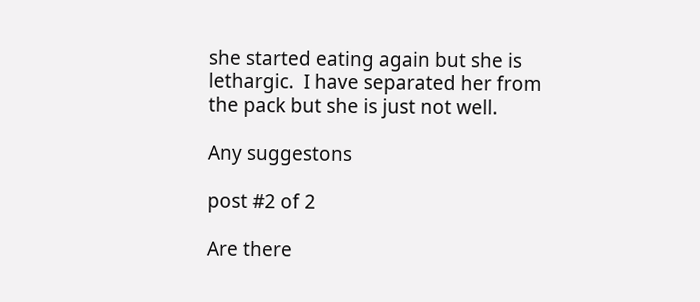she started eating again but she is lethargic.  I have separated her from the pack but she is just not well.

Any suggestons

post #2 of 2

Are there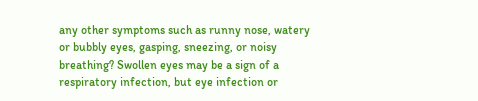any other symptoms such as runny nose, watery or bubbly eyes, gasping, sneezing, or noisy breathing? Swollen eyes may be a sign of a respiratory infection, but eye infection or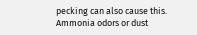pecking can also cause this. Ammonia odors or dust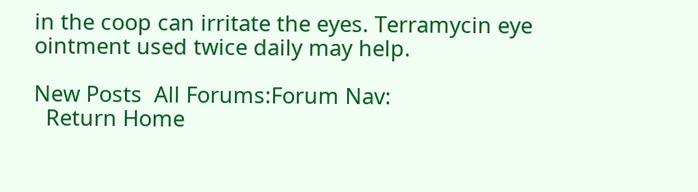in the coop can irritate the eyes. Terramycin eye ointment used twice daily may help.

New Posts  All Forums:Forum Nav:
  Return Home